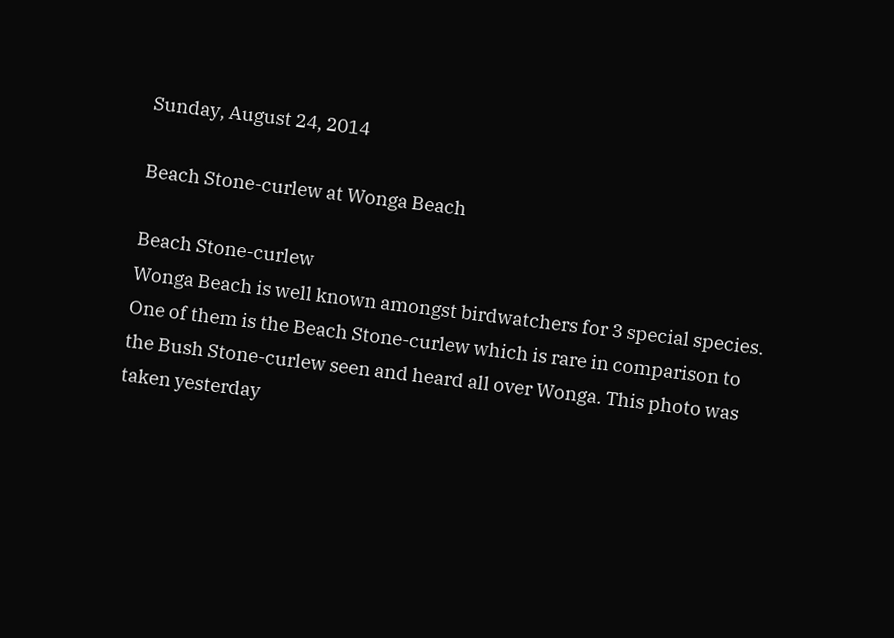Sunday, August 24, 2014

Beach Stone-curlew at Wonga Beach

Beach Stone-curlew
Wonga Beach is well known amongst birdwatchers for 3 special species. One of them is the Beach Stone-curlew which is rare in comparison to the Bush Stone-curlew seen and heard all over Wonga. This photo was taken yesterday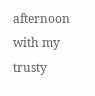afternoon with my trusty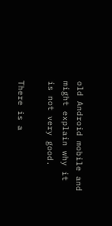old Android mobile and might explain why it is not very good.

There is a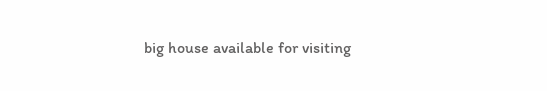big house available for visiting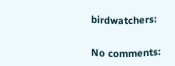birdwatchers:


No comments: